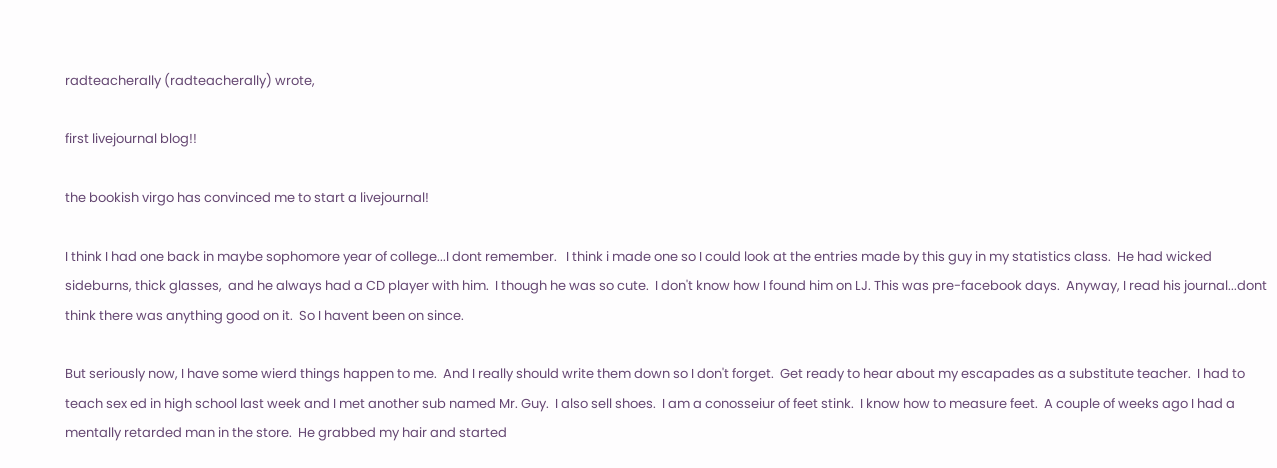radteacherally (radteacherally) wrote,

first livejournal blog!!

the bookish virgo has convinced me to start a livejournal!

I think I had one back in maybe sophomore year of college...I dont remember.   I think i made one so I could look at the entries made by this guy in my statistics class.  He had wicked sideburns, thick glasses,  and he always had a CD player with him.  I though he was so cute.  I don't know how I found him on LJ. This was pre-facebook days.  Anyway, I read his journal...dont think there was anything good on it.  So I havent been on since.

But seriously now, I have some wierd things happen to me.  And I really should write them down so I don't forget.  Get ready to hear about my escapades as a substitute teacher.  I had to teach sex ed in high school last week and I met another sub named Mr. Guy.  I also sell shoes.  I am a conosseiur of feet stink.  I know how to measure feet.  A couple of weeks ago I had a mentally retarded man in the store.  He grabbed my hair and started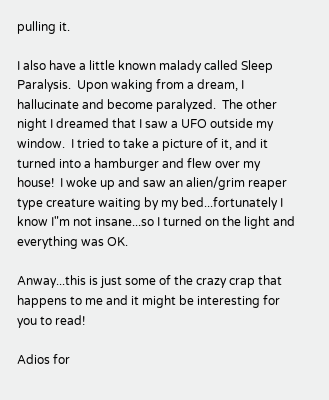pulling it.

I also have a little known malady called Sleep Paralysis.  Upon waking from a dream, I hallucinate and become paralyzed.  The other night I dreamed that I saw a UFO outside my window.  I tried to take a picture of it, and it turned into a hamburger and flew over my house!  I woke up and saw an alien/grim reaper type creature waiting by my bed...fortunately I know I"m not insane...so I turned on the light and everything was OK.

Anway...this is just some of the crazy crap that happens to me and it might be interesting for you to read!

Adios for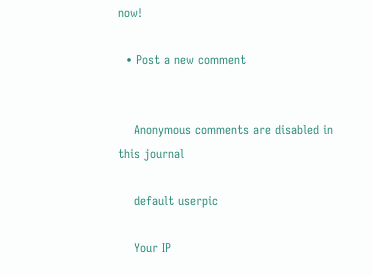now!

  • Post a new comment


    Anonymous comments are disabled in this journal

    default userpic

    Your IP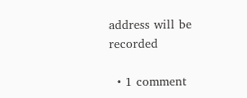address will be recorded

  • 1 comment